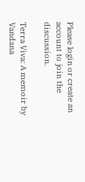Please login or create an account to join the discussion.

Terra Viva: A memoir by Vandana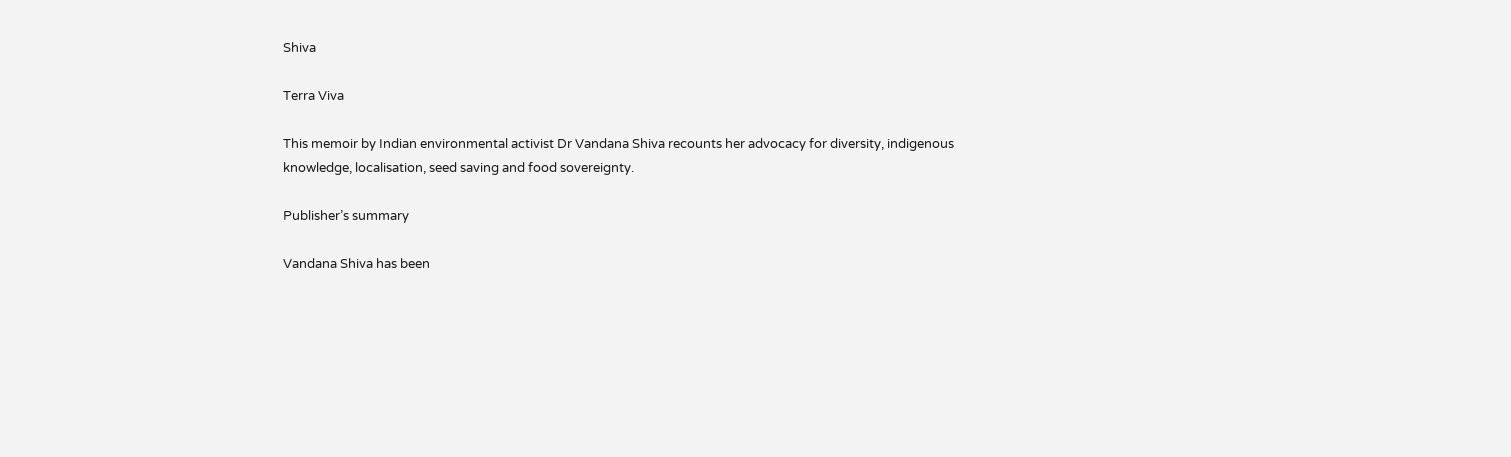Shiva

Terra Viva

This memoir by Indian environmental activist Dr Vandana Shiva recounts her advocacy for diversity, indigenous knowledge, localisation, seed saving and food sovereignty.

Publisher’s summary

Vandana Shiva has been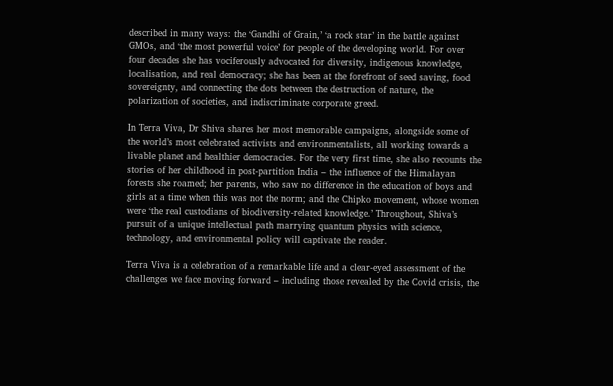described in many ways: the ‘Gandhi of Grain,’ ‘a rock star’ in the battle against GMOs, and ‘the most powerful voice’ for people of the developing world. For over four decades she has vociferously advocated for diversity, indigenous knowledge, localisation, and real democracy; she has been at the forefront of seed saving, food sovereignty, and connecting the dots between the destruction of nature, the polarization of societies, and indiscriminate corporate greed.

In Terra Viva, Dr Shiva shares her most memorable campaigns, alongside some of the world’s most celebrated activists and environmentalists, all working towards a livable planet and healthier democracies. For the very first time, she also recounts the stories of her childhood in post-partition India – the influence of the Himalayan forests she roamed; her parents, who saw no difference in the education of boys and girls at a time when this was not the norm; and the Chipko movement, whose women were ‘the real custodians of biodiversity-related knowledge.’ Throughout, Shiva’s pursuit of a unique intellectual path marrying quantum physics with science, technology, and environmental policy will captivate the reader.

Terra Viva is a celebration of a remarkable life and a clear-eyed assessment of the challenges we face moving forward – including those revealed by the Covid crisis, the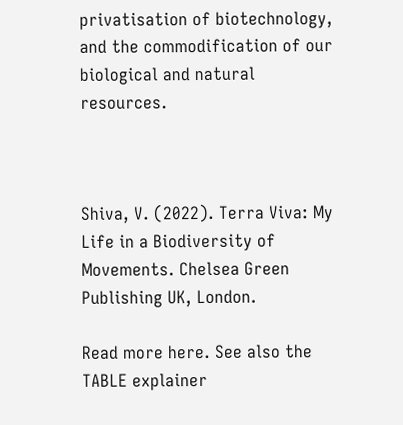privatisation of biotechnology, and the commodification of our biological and natural resources.



Shiva, V. (2022). Terra Viva: My Life in a Biodiversity of Movements. Chelsea Green Publishing UK, London.

Read more here. See also the TABLE explainer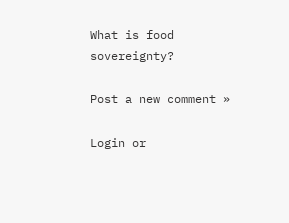What is food sovereignty?

Post a new comment »

Login or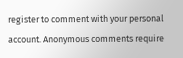register to comment with your personal account. Anonymous comments require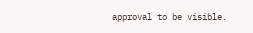approval to be visible.